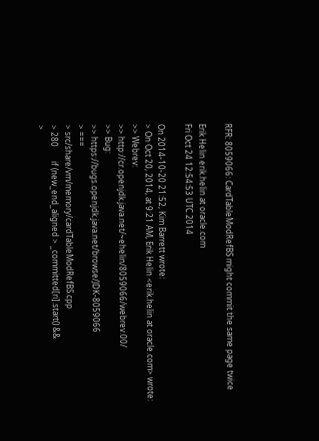RFR: 8059066: CardTableModRefBS might commit the same page twice

Erik Helin erik.helin at oracle.com
Fri Oct 24 12:54:53 UTC 2014

On 2014-10-20 21:52, Kim Barrett wrote:
> On Oct 20, 2014, at 9:21 AM, Erik Helin <erik.helin at oracle.com> wrote:
>> Webrev:
>> http://cr.openjdk.java.net/~ehelin/8059066/webrev.00/
>> Bug:
>> https://bugs.openjdk.java.net/browse/JDK-8059066
> ===
> src/share/vm/memory/cardTableModRefBS.cpp
> 280       if (new_end_aligned > _committed[ri].start() &&
>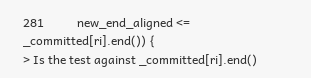281           new_end_aligned <= _committed[ri].end()) {
> Is the test against _committed[ri].end()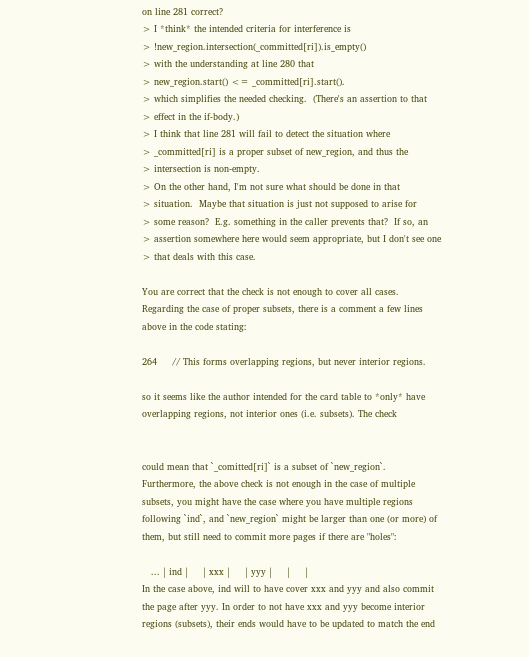on line 281 correct?
> I *think* the intended criteria for interference is
> !new_region.intersection(_committed[ri]).is_empty()
> with the understanding at line 280 that
> new_region.start() <= _committed[ri].start().
> which simplifies the needed checking.  (There's an assertion to that
> effect in the if-body.)
> I think that line 281 will fail to detect the situation where
> _committed[ri] is a proper subset of new_region, and thus the
> intersection is non-empty.
> On the other hand, I'm not sure what should be done in that
> situation.  Maybe that situation is just not supposed to arise for
> some reason?  E.g. something in the caller prevents that?  If so, an
> assertion somewhere here would seem appropriate, but I don't see one
> that deals with this case.

You are correct that the check is not enough to cover all cases.
Regarding the case of proper subsets, there is a comment a few lines
above in the code stating:

264     // This forms overlapping regions, but never interior regions.

so it seems like the author intended for the card table to *only* have
overlapping regions, not interior ones (i.e. subsets). The check


could mean that `_comitted[ri]` is a subset of `new_region`.
Furthermore, the above check is not enough in the case of multiple
subsets, you might have the case where you have multiple regions
following `ind`, and `new_region` might be larger than one (or more) of
them, but still need to commit more pages if there are "holes":

   ... | ind |     | xxx |     | yyy |     |     |
In the case above, ind will to have cover xxx and yyy and also commit
the page after yyy. In order to not have xxx and yyy become interior
regions (subsets), their ends would have to be updated to match the end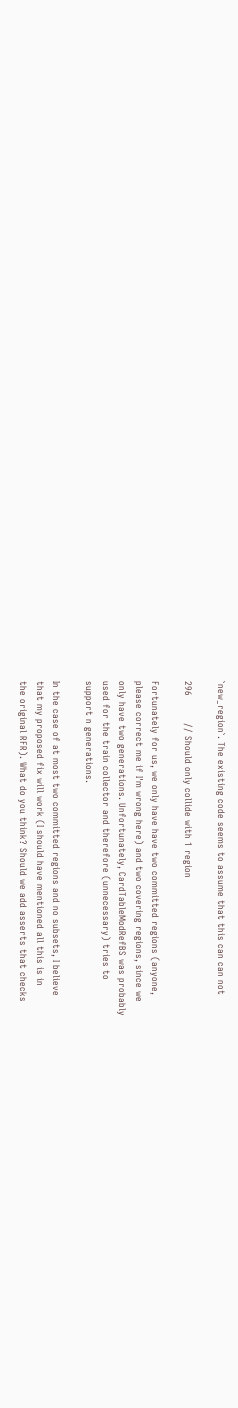`new_region`. The existing code seems to assume that this can can not

296         // Should only collide with 1 region

Fortunately for us, we only have have two committed regions (anyone,
please correct me if I'm wrong here) and two covering regions, since we
only have two generations. Unfortunately, CardTableModRefBS was probably
used for the train collector and therefore (unnecessary) tries to
support n generations.

In the case of at most two committed regions and no subsets, I believe
that my proposed fix will work (I should have mentioned all this is in
the original RFR). What do you think? Should we add asserts that checks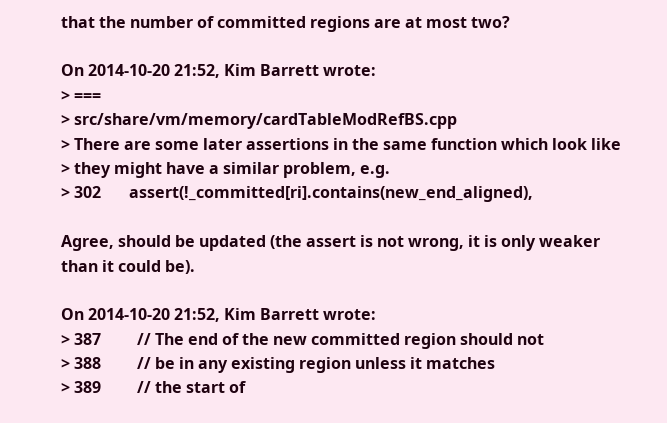that the number of committed regions are at most two?

On 2014-10-20 21:52, Kim Barrett wrote:
> ===
> src/share/vm/memory/cardTableModRefBS.cpp
> There are some later assertions in the same function which look like
> they might have a similar problem, e.g.
> 302       assert(!_committed[ri].contains(new_end_aligned),

Agree, should be updated (the assert is not wrong, it is only weaker
than it could be).

On 2014-10-20 21:52, Kim Barrett wrote:
> 387         // The end of the new committed region should not
> 388         // be in any existing region unless it matches
> 389         // the start of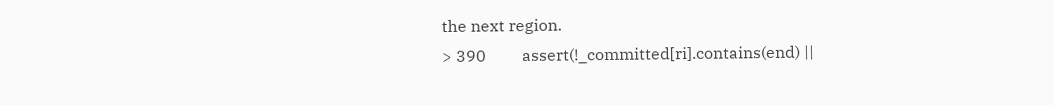the next region.
> 390         assert(!_committed[ri].contains(end) ||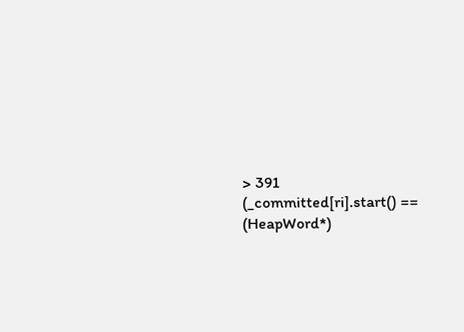> 391                (_committed[ri].start() == (HeapWord*)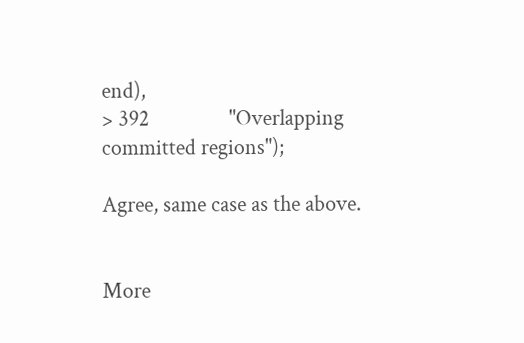end),
> 392                "Overlapping committed regions");

Agree, same case as the above.


More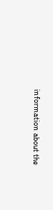information about the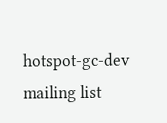hotspot-gc-dev mailing list